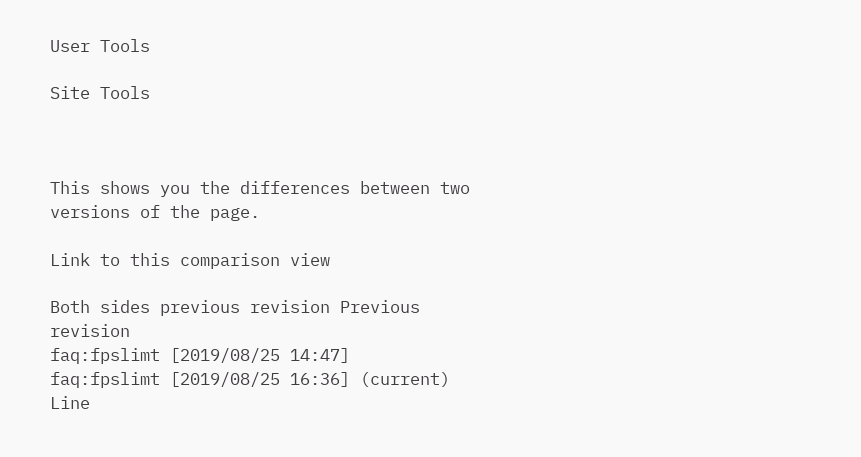User Tools

Site Tools



This shows you the differences between two versions of the page.

Link to this comparison view

Both sides previous revision Previous revision
faq:fpslimt [2019/08/25 14:47]
faq:fpslimt [2019/08/25 16:36] (current)
Line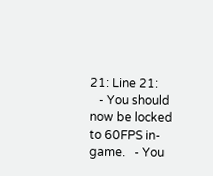21: Line 21:
   - You should now be locked to 60FPS in-game.   - You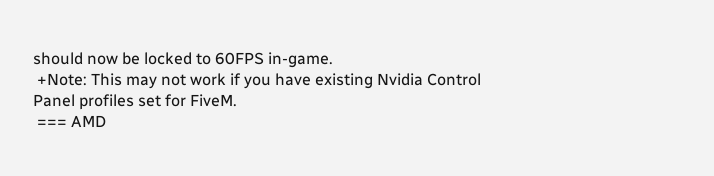should now be locked to 60FPS in-game.
 +Note: This may not work if you have existing Nvidia Control Panel profiles set for FiveM.
 === AMD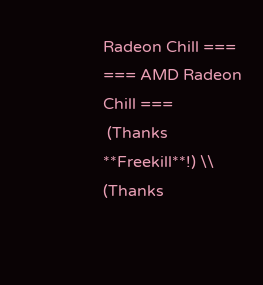Radeon Chill ===  === AMD Radeon Chill ===
 (Thanks **Freekill**!) \\ (Thanks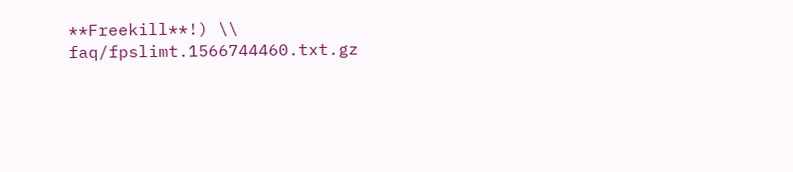**Freekill**!) \\
faq/fpslimt.1566744460.txt.gz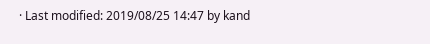· Last modified: 2019/08/25 14:47 by kand